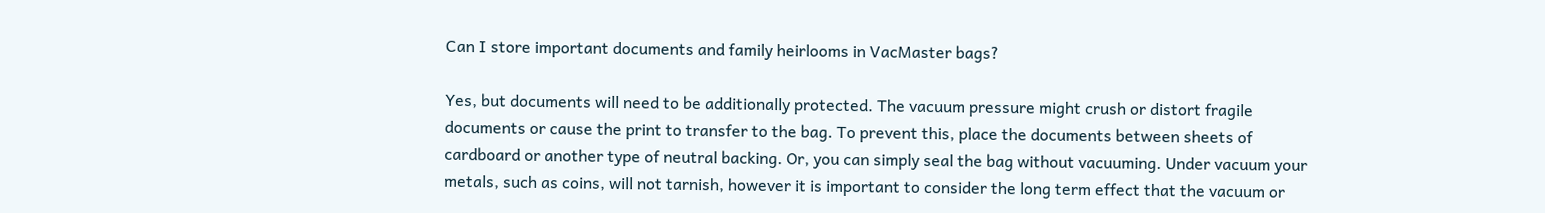Can I store important documents and family heirlooms in VacMaster bags?

Yes, but documents will need to be additionally protected. The vacuum pressure might crush or distort fragile documents or cause the print to transfer to the bag. To prevent this, place the documents between sheets of cardboard or another type of neutral backing. Or, you can simply seal the bag without vacuuming. Under vacuum your metals, such as coins, will not tarnish, however it is important to consider the long term effect that the vacuum or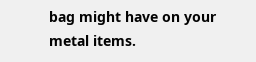bag might have on your metal items.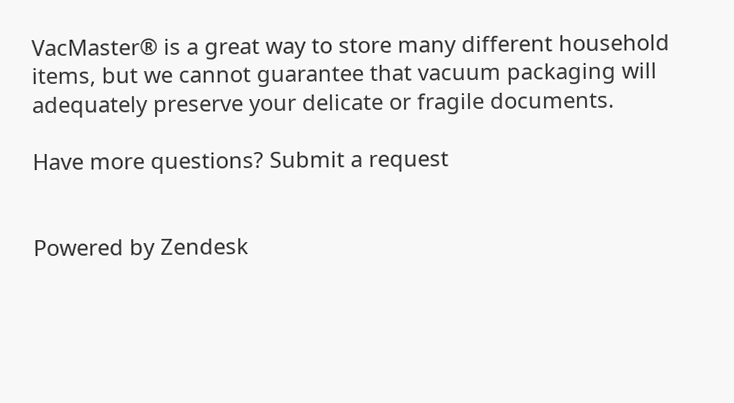VacMaster® is a great way to store many different household items, but we cannot guarantee that vacuum packaging will adequately preserve your delicate or fragile documents.

Have more questions? Submit a request


Powered by Zendesk